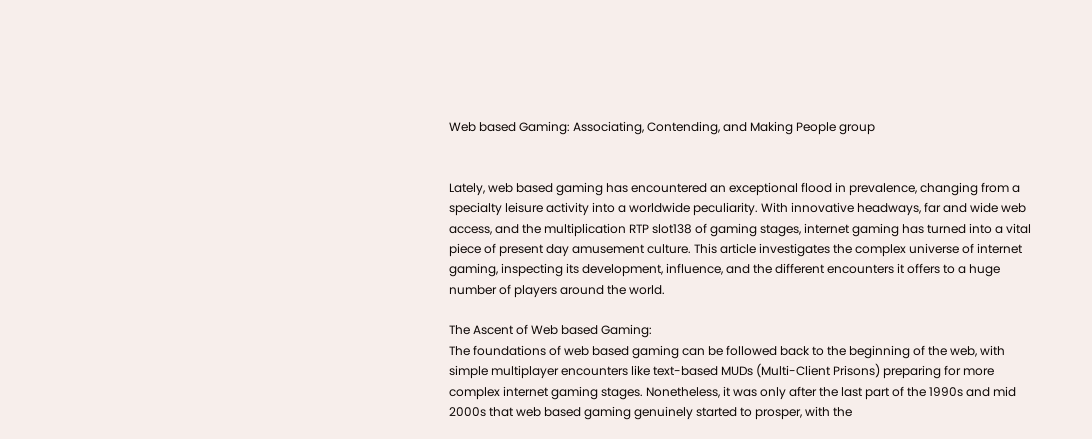Web based Gaming: Associating, Contending, and Making People group


Lately, web based gaming has encountered an exceptional flood in prevalence, changing from a specialty leisure activity into a worldwide peculiarity. With innovative headways, far and wide web access, and the multiplication RTP slot138 of gaming stages, internet gaming has turned into a vital piece of present day amusement culture. This article investigates the complex universe of internet gaming, inspecting its development, influence, and the different encounters it offers to a huge number of players around the world.

The Ascent of Web based Gaming:
The foundations of web based gaming can be followed back to the beginning of the web, with simple multiplayer encounters like text-based MUDs (Multi-Client Prisons) preparing for more complex internet gaming stages. Nonetheless, it was only after the last part of the 1990s and mid 2000s that web based gaming genuinely started to prosper, with the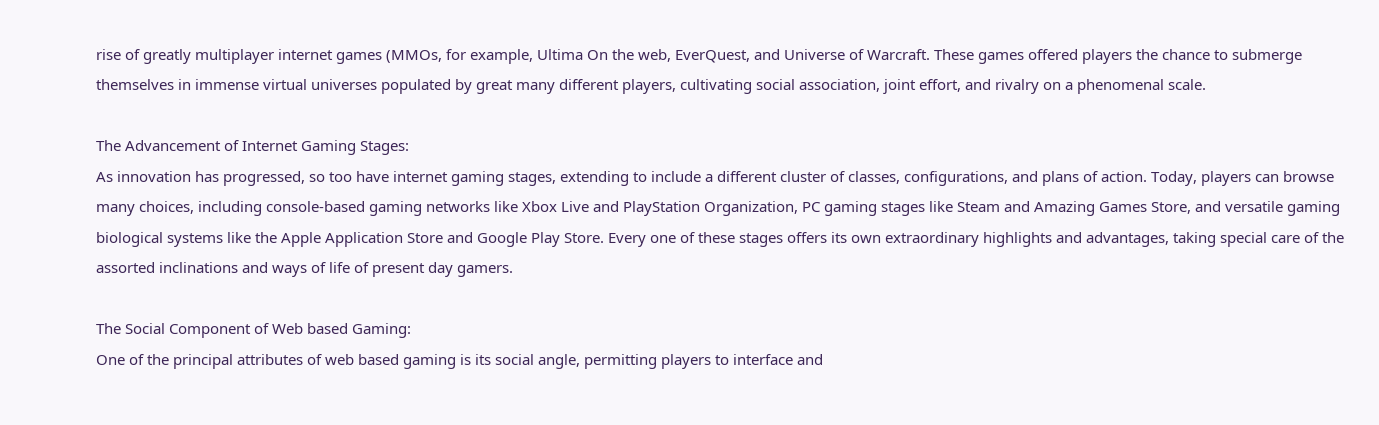rise of greatly multiplayer internet games (MMOs, for example, Ultima On the web, EverQuest, and Universe of Warcraft. These games offered players the chance to submerge themselves in immense virtual universes populated by great many different players, cultivating social association, joint effort, and rivalry on a phenomenal scale.

The Advancement of Internet Gaming Stages:
As innovation has progressed, so too have internet gaming stages, extending to include a different cluster of classes, configurations, and plans of action. Today, players can browse many choices, including console-based gaming networks like Xbox Live and PlayStation Organization, PC gaming stages like Steam and Amazing Games Store, and versatile gaming biological systems like the Apple Application Store and Google Play Store. Every one of these stages offers its own extraordinary highlights and advantages, taking special care of the assorted inclinations and ways of life of present day gamers.

The Social Component of Web based Gaming:
One of the principal attributes of web based gaming is its social angle, permitting players to interface and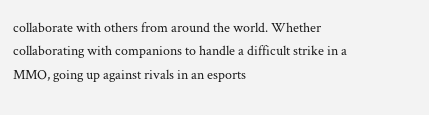collaborate with others from around the world. Whether collaborating with companions to handle a difficult strike in a MMO, going up against rivals in an esports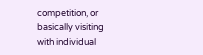competition, or basically visiting with individual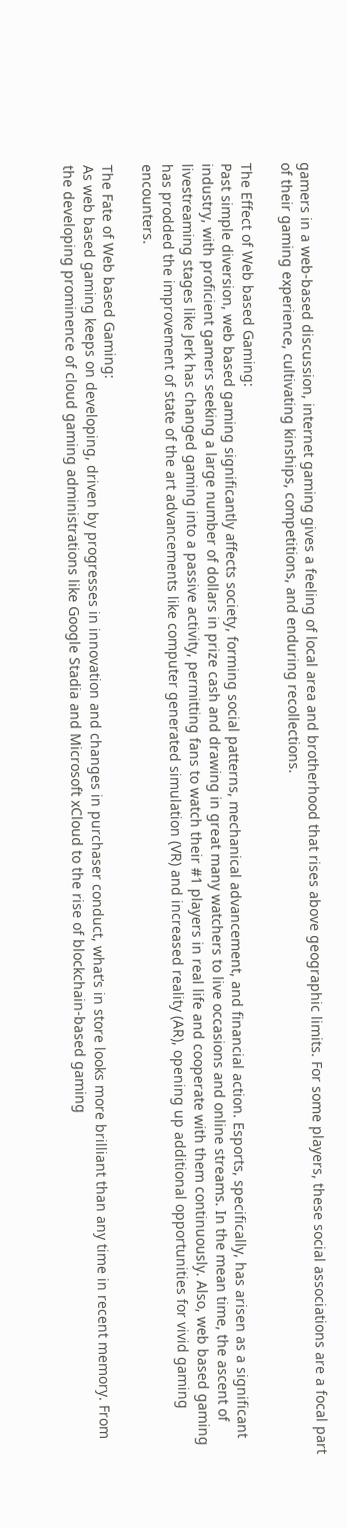gamers in a web-based discussion, internet gaming gives a feeling of local area and brotherhood that rises above geographic limits. For some players, these social associations are a focal part of their gaming experience, cultivating kinships, competitions, and enduring recollections.

The Effect of Web based Gaming:
Past simple diversion, web based gaming significantly affects society, forming social patterns, mechanical advancement, and financial action. Esports, specifically, has arisen as a significant industry, with proficient gamers seeking a large number of dollars in prize cash and drawing in great many watchers to live occasions and online streams. In the mean time, the ascent of livestreaming stages like Jerk has changed gaming into a passive activity, permitting fans to watch their #1 players in real life and cooperate with them continuously. Also, web based gaming has prodded the improvement of state of the art advancements like computer generated simulation (VR) and increased reality (AR), opening up additional opportunities for vivid gaming encounters.

The Fate of Web based Gaming:
As web based gaming keeps on developing, driven by progresses in innovation and changes in purchaser conduct, what’s in store looks more brilliant than any time in recent memory. From the developing prominence of cloud gaming administrations like Google Stadia and Microsoft xCloud to the rise of blockchain-based gaming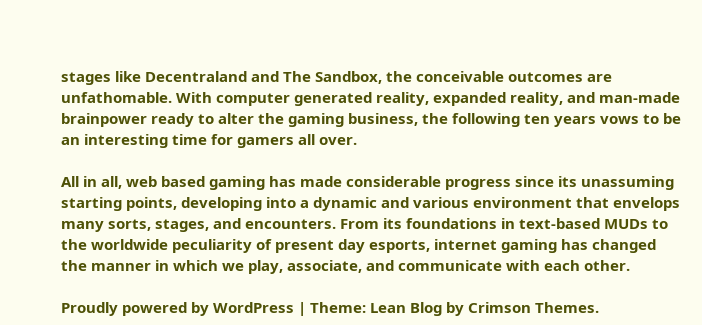stages like Decentraland and The Sandbox, the conceivable outcomes are unfathomable. With computer generated reality, expanded reality, and man-made brainpower ready to alter the gaming business, the following ten years vows to be an interesting time for gamers all over.

All in all, web based gaming has made considerable progress since its unassuming starting points, developing into a dynamic and various environment that envelops many sorts, stages, and encounters. From its foundations in text-based MUDs to the worldwide peculiarity of present day esports, internet gaming has changed the manner in which we play, associate, and communicate with each other.

Proudly powered by WordPress | Theme: Lean Blog by Crimson Themes.